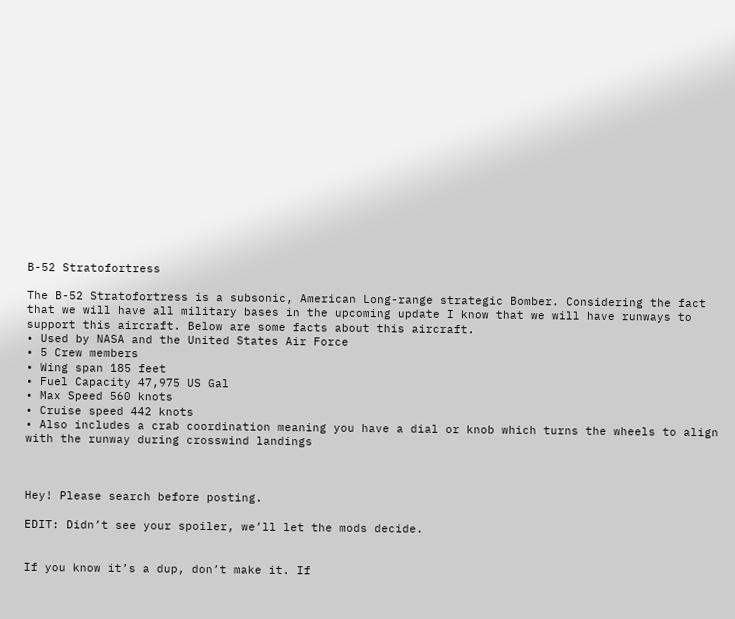B-52 Stratofortress

The B-52 Stratofortress is a subsonic, American Long-range strategic Bomber. Considering the fact that we will have all military bases in the upcoming update I know that we will have runways to support this aircraft. Below are some facts about this aircraft.
• Used by NASA and the United States Air Force
• 5 Crew members
• Wing span 185 feet
• Fuel Capacity 47,975 US Gal
• Max Speed 560 knots
• Cruise speed 442 knots
• Also includes a crab coordination meaning you have a dial or knob which turns the wheels to align with the runway during crosswind landings



Hey! Please search before posting.

EDIT: Didn’t see your spoiler, we’ll let the mods decide.


If you know it’s a dup, don’t make it. If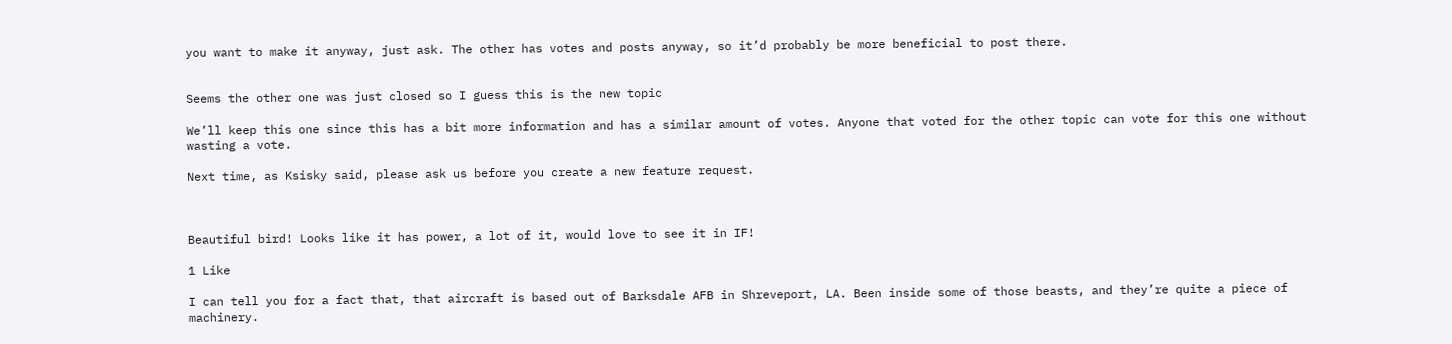you want to make it anyway, just ask. The other has votes and posts anyway, so it’d probably be more beneficial to post there.


Seems the other one was just closed so I guess this is the new topic

We’ll keep this one since this has a bit more information and has a similar amount of votes. Anyone that voted for the other topic can vote for this one without wasting a vote.

Next time, as Ksisky said, please ask us before you create a new feature request.



Beautiful bird! Looks like it has power, a lot of it, would love to see it in IF!

1 Like

I can tell you for a fact that, that aircraft is based out of Barksdale AFB in Shreveport, LA. Been inside some of those beasts, and they’re quite a piece of machinery.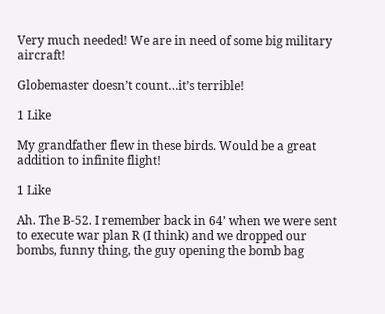Very much needed! We are in need of some big military aircraft!

Globemaster doesn’t count…it’s terrible!

1 Like

My grandfather flew in these birds. Would be a great addition to infinite flight!

1 Like

Ah. The B-52. I remember back in 64’ when we were sent to execute war plan R (I think) and we dropped our bombs, funny thing, the guy opening the bomb bag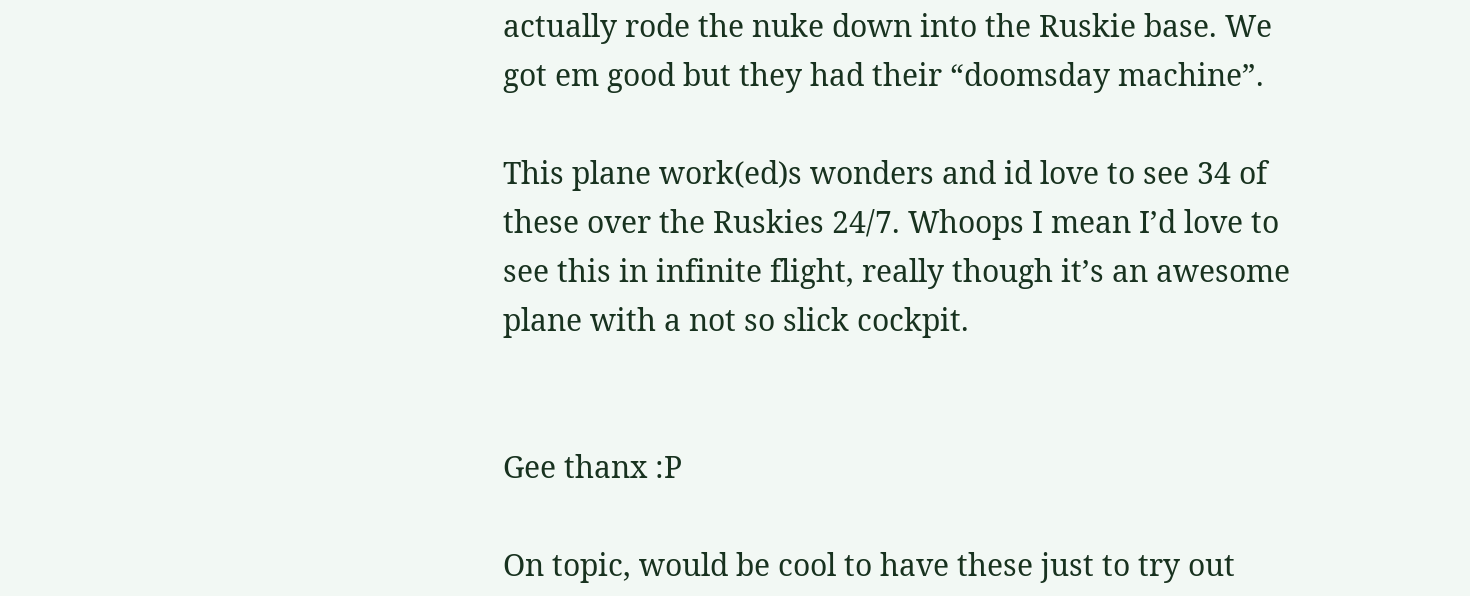actually rode the nuke down into the Ruskie base. We got em good but they had their “doomsday machine”.

This plane work(ed)s wonders and id love to see 34 of these over the Ruskies 24/7. Whoops I mean I’d love to see this in infinite flight, really though it’s an awesome plane with a not so slick cockpit.


Gee thanx :P

On topic, would be cool to have these just to try out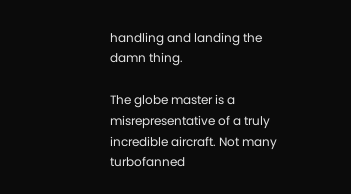handling and landing the damn thing.

The globe master is a misrepresentative of a truly incredible aircraft. Not many turbofanned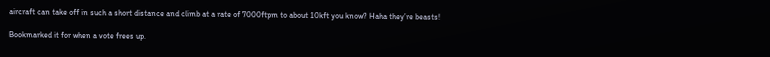aircraft can take off in such a short distance and climb at a rate of 7000ftpm to about 10kft you know? Haha they’re beasts!

Bookmarked it for when a vote frees up.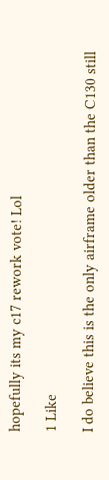hopefully its my c17 rework vote! Lol

1 Like

I do believe this is the only airframe older than the C130 still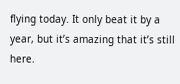flying today. It only beat it by a year, but it’s amazing that it’s still here.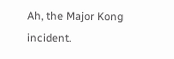Ah, the Major Kong incident.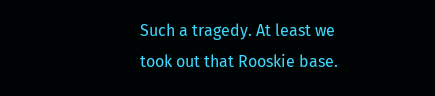Such a tragedy. At least we took out that Rooskie base.